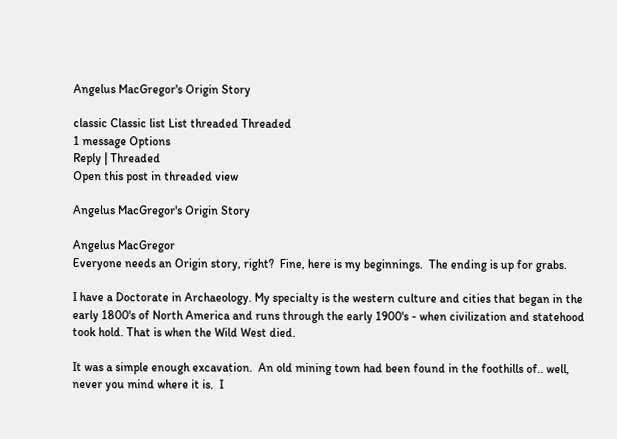Angelus MacGregor's Origin Story

classic Classic list List threaded Threaded
1 message Options
Reply | Threaded
Open this post in threaded view

Angelus MacGregor's Origin Story

Angelus MacGregor
Everyone needs an Origin story, right?  Fine, here is my beginnings.  The ending is up for grabs.

I have a Doctorate in Archaeology. My specialty is the western culture and cities that began in the early 1800's of North America and runs through the early 1900's - when civilization and statehood took hold. That is when the Wild West died.

It was a simple enough excavation.  An old mining town had been found in the foothills of.. well, never you mind where it is.  I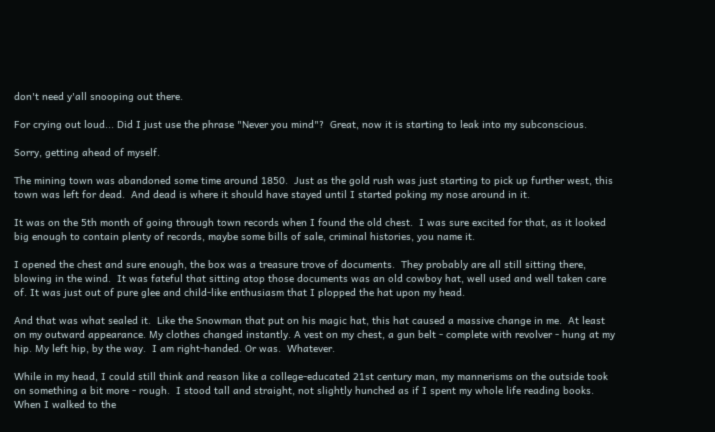don't need y'all snooping out there.

For crying out loud... Did I just use the phrase "Never you mind"?  Great, now it is starting to leak into my subconscious.

Sorry, getting ahead of myself.

The mining town was abandoned some time around 1850.  Just as the gold rush was just starting to pick up further west, this town was left for dead.  And dead is where it should have stayed until I started poking my nose around in it.

It was on the 5th month of going through town records when I found the old chest.  I was sure excited for that, as it looked big enough to contain plenty of records, maybe some bills of sale, criminal histories, you name it.

I opened the chest and sure enough, the box was a treasure trove of documents.  They probably are all still sitting there, blowing in the wind.  It was fateful that sitting atop those documents was an old cowboy hat, well used and well taken care of. It was just out of pure glee and child-like enthusiasm that I plopped the hat upon my head.

And that was what sealed it.  Like the Snowman that put on his magic hat, this hat caused a massive change in me.  At least on my outward appearance. My clothes changed instantly. A vest on my chest, a gun belt - complete with revolver - hung at my hip. My left hip, by the way.  I am right-handed. Or was.  Whatever.

While in my head, I could still think and reason like a college-educated 21st century man, my mannerisms on the outside took on something a bit more - rough.  I stood tall and straight, not slightly hunched as if I spent my whole life reading books.  When I walked to the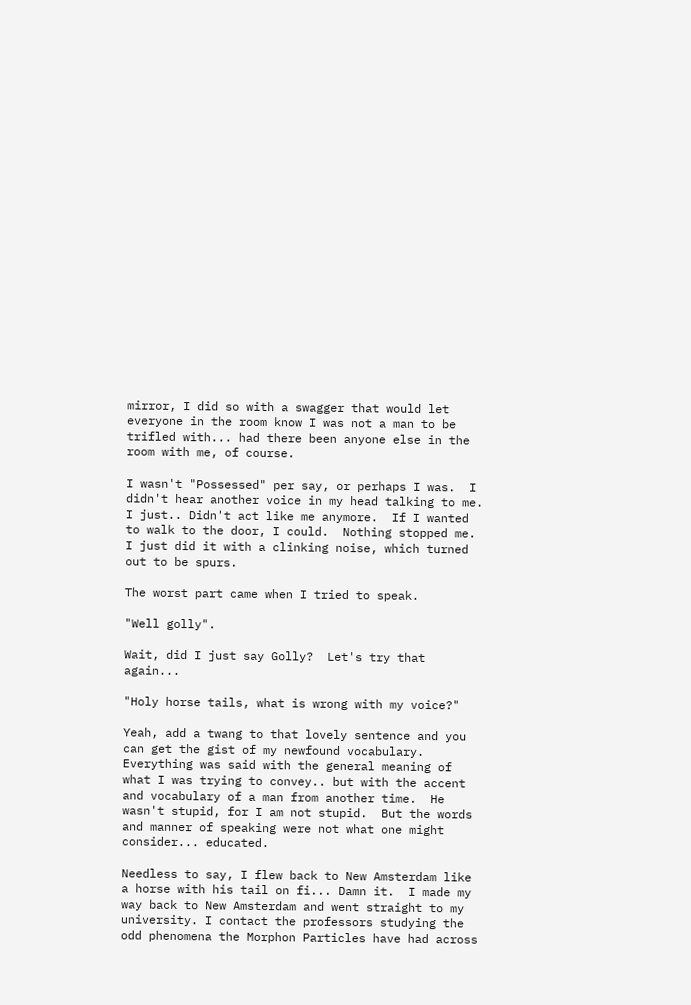mirror, I did so with a swagger that would let everyone in the room know I was not a man to be trifled with... had there been anyone else in the room with me, of course.

I wasn't "Possessed" per say, or perhaps I was.  I didn't hear another voice in my head talking to me. I just.. Didn't act like me anymore.  If I wanted to walk to the door, I could.  Nothing stopped me.  I just did it with a clinking noise, which turned out to be spurs.

The worst part came when I tried to speak.

"Well golly".

Wait, did I just say Golly?  Let's try that again...

"Holy horse tails, what is wrong with my voice?"

Yeah, add a twang to that lovely sentence and you can get the gist of my newfound vocabulary.  Everything was said with the general meaning of what I was trying to convey.. but with the accent and vocabulary of a man from another time.  He wasn't stupid, for I am not stupid.  But the words and manner of speaking were not what one might consider... educated.

Needless to say, I flew back to New Amsterdam like a horse with his tail on fi... Damn it.  I made my way back to New Amsterdam and went straight to my university. I contact the professors studying the odd phenomena the Morphon Particles have had across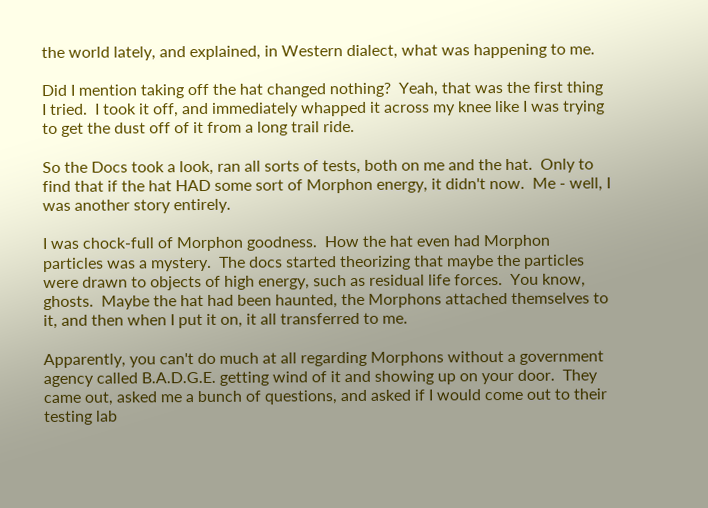the world lately, and explained, in Western dialect, what was happening to me.

Did I mention taking off the hat changed nothing?  Yeah, that was the first thing I tried.  I took it off, and immediately whapped it across my knee like I was trying to get the dust off of it from a long trail ride.

So the Docs took a look, ran all sorts of tests, both on me and the hat.  Only to find that if the hat HAD some sort of Morphon energy, it didn't now.  Me - well, I was another story entirely.

I was chock-full of Morphon goodness.  How the hat even had Morphon particles was a mystery.  The docs started theorizing that maybe the particles were drawn to objects of high energy, such as residual life forces.  You know, ghosts.  Maybe the hat had been haunted, the Morphons attached themselves to it, and then when I put it on, it all transferred to me.

Apparently, you can't do much at all regarding Morphons without a government agency called B.A.D.G.E. getting wind of it and showing up on your door.  They came out, asked me a bunch of questions, and asked if I would come out to their testing lab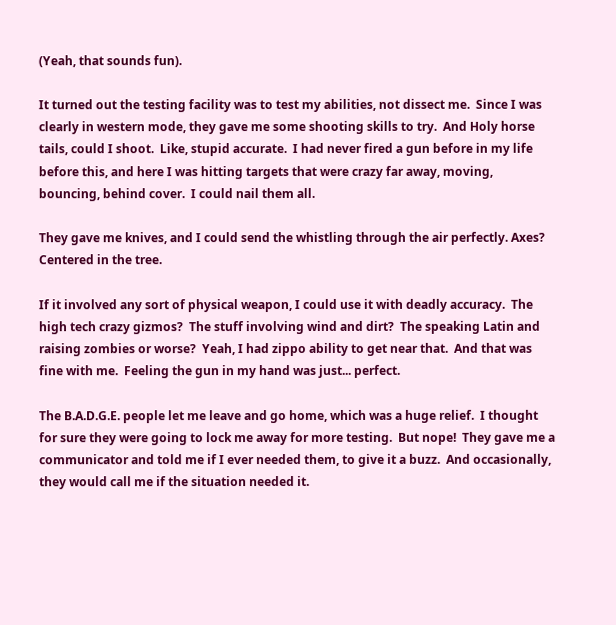(Yeah, that sounds fun).

It turned out the testing facility was to test my abilities, not dissect me.  Since I was clearly in western mode, they gave me some shooting skills to try.  And Holy horse tails, could I shoot.  Like, stupid accurate.  I had never fired a gun before in my life before this, and here I was hitting targets that were crazy far away, moving, bouncing, behind cover.  I could nail them all.

They gave me knives, and I could send the whistling through the air perfectly. Axes? Centered in the tree.

If it involved any sort of physical weapon, I could use it with deadly accuracy.  The high tech crazy gizmos?  The stuff involving wind and dirt?  The speaking Latin and raising zombies or worse?  Yeah, I had zippo ability to get near that.  And that was fine with me.  Feeling the gun in my hand was just... perfect.

The B.A.D.G.E. people let me leave and go home, which was a huge relief.  I thought for sure they were going to lock me away for more testing.  But nope!  They gave me a communicator and told me if I ever needed them, to give it a buzz.  And occasionally, they would call me if the situation needed it.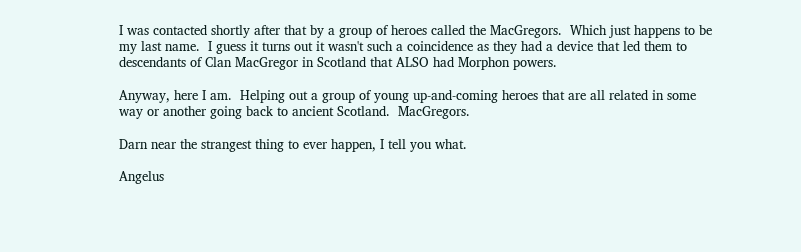I was contacted shortly after that by a group of heroes called the MacGregors.  Which just happens to be my last name.  I guess it turns out it wasn't such a coincidence as they had a device that led them to descendants of Clan MacGregor in Scotland that ALSO had Morphon powers.

Anyway, here I am.  Helping out a group of young up-and-coming heroes that are all related in some way or another going back to ancient Scotland.  MacGregors.

Darn near the strangest thing to ever happen, I tell you what.

Angelus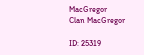MacGregor
Clan MacGregor

ID: 25319